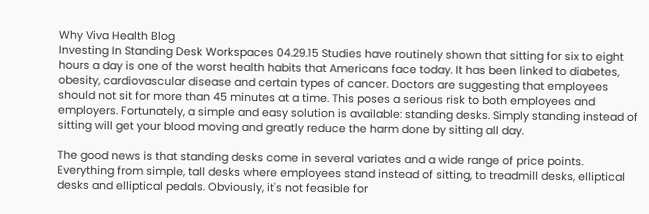Why Viva Health Blog
Investing In Standing Desk Workspaces 04.29.15 Studies have routinely shown that sitting for six to eight hours a day is one of the worst health habits that Americans face today. It has been linked to diabetes, obesity, cardiovascular disease and certain types of cancer. Doctors are suggesting that employees should not sit for more than 45 minutes at a time. This poses a serious risk to both employees and employers. Fortunately, a simple and easy solution is available: standing desks. Simply standing instead of sitting will get your blood moving and greatly reduce the harm done by sitting all day.

The good news is that standing desks come in several variates and a wide range of price points. Everything from simple, tall desks where employees stand instead of sitting, to treadmill desks, elliptical desks and elliptical pedals. Obviously, it's not feasible for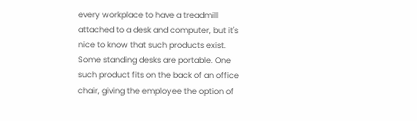every workplace to have a treadmill attached to a desk and computer, but it's nice to know that such products exist. Some standing desks are portable. One such product fits on the back of an office chair, giving the employee the option of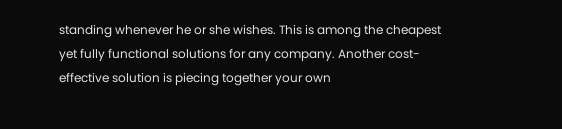standing whenever he or she wishes. This is among the cheapest yet fully functional solutions for any company. Another cost-effective solution is piecing together your own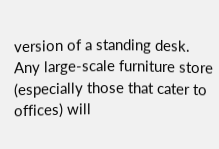version of a standing desk. Any large-scale furniture store (especially those that cater to offices) will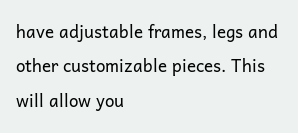have adjustable frames, legs and other customizable pieces. This will allow you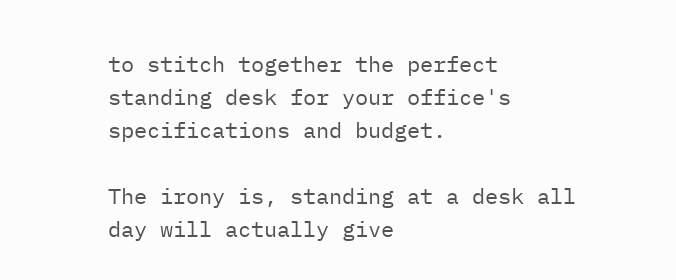to stitch together the perfect standing desk for your office's specifications and budget.

The irony is, standing at a desk all day will actually give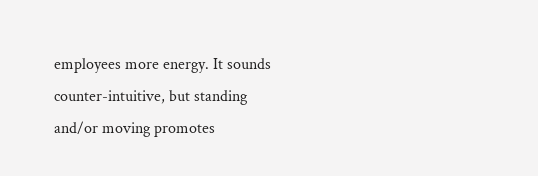employees more energy. It sounds counter-intuitive, but standing and/or moving promotes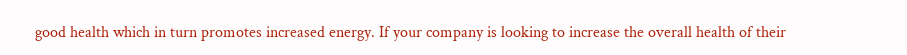good health which in turn promotes increased energy. If your company is looking to increase the overall health of their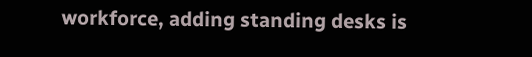workforce, adding standing desks is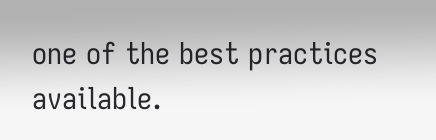one of the best practices available.